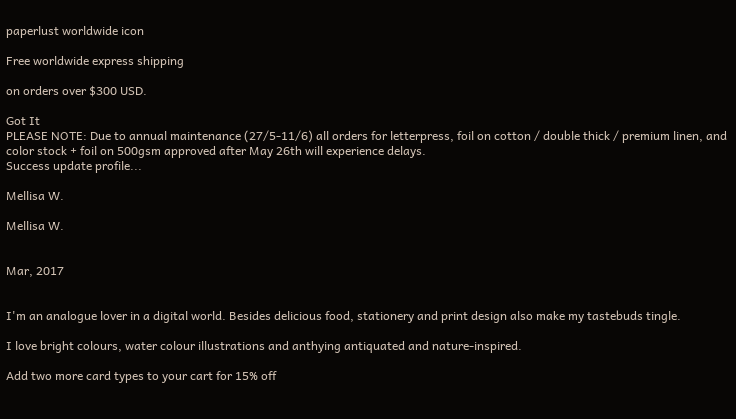paperlust worldwide icon

Free worldwide express shipping

on orders over $300 USD.

Got It
PLEASE NOTE: Due to annual maintenance (27/5-11/6) all orders for letterpress, foil on cotton / double thick / premium linen, and color stock + foil on 500gsm approved after May 26th will experience delays.
Success update profile...

Mellisa W.

Mellisa W.


Mar, 2017


I'm an analogue lover in a digital world. Besides delicious food, stationery and print design also make my tastebuds tingle.

I love bright colours, water colour illustrations and anthying antiquated and nature-inspired.

Add two more card types to your cart for 15% off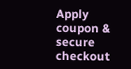Apply coupon & secure checkout